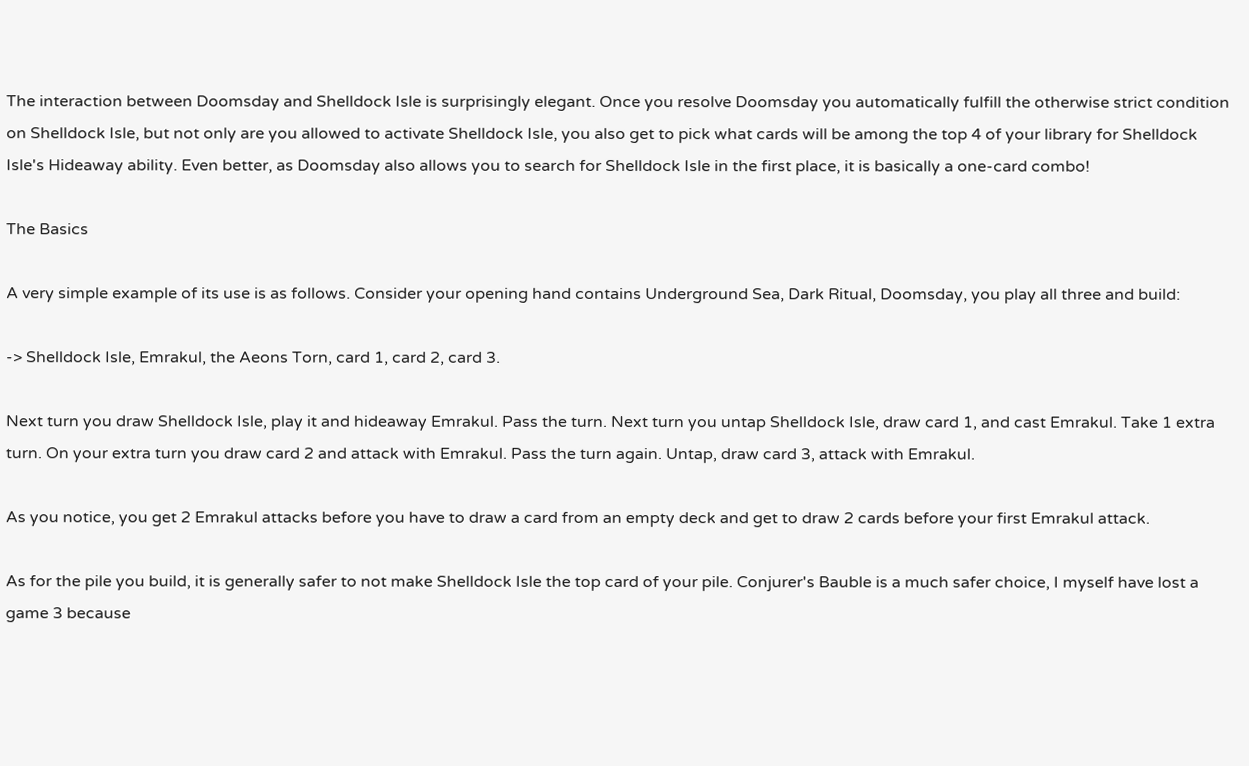The interaction between Doomsday and Shelldock Isle is surprisingly elegant. Once you resolve Doomsday you automatically fulfill the otherwise strict condition on Shelldock Isle, but not only are you allowed to activate Shelldock Isle, you also get to pick what cards will be among the top 4 of your library for Shelldock Isle's Hideaway ability. Even better, as Doomsday also allows you to search for Shelldock Isle in the first place, it is basically a one-card combo!

The Basics

A very simple example of its use is as follows. Consider your opening hand contains Underground Sea, Dark Ritual, Doomsday, you play all three and build:

-> Shelldock Isle, Emrakul, the Aeons Torn, card 1, card 2, card 3.

Next turn you draw Shelldock Isle, play it and hideaway Emrakul. Pass the turn. Next turn you untap Shelldock Isle, draw card 1, and cast Emrakul. Take 1 extra turn. On your extra turn you draw card 2 and attack with Emrakul. Pass the turn again. Untap, draw card 3, attack with Emrakul.

As you notice, you get 2 Emrakul attacks before you have to draw a card from an empty deck and get to draw 2 cards before your first Emrakul attack.

As for the pile you build, it is generally safer to not make Shelldock Isle the top card of your pile. Conjurer's Bauble is a much safer choice, I myself have lost a game 3 because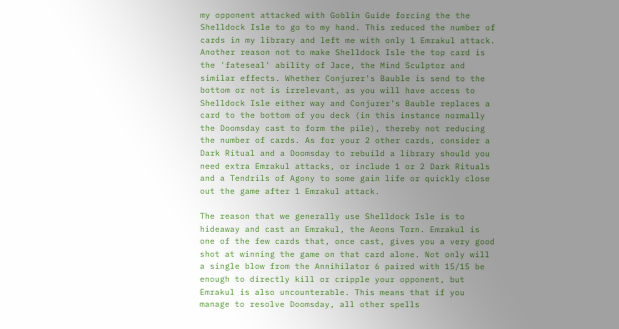my opponent attacked with Goblin Guide forcing the the Shelldock Isle to go to my hand. This reduced the number of cards in my library and left me with only 1 Emrakul attack. Another reason not to make Shelldock Isle the top card is the 'fateseal' ability of Jace, the Mind Sculptor and similar effects. Whether Conjurer's Bauble is send to the bottom or not is irrelevant, as you will have access to Shelldock Isle either way and Conjurer's Bauble replaces a card to the bottom of you deck (in this instance normally the Doomsday cast to form the pile), thereby not reducing the number of cards. As for your 2 other cards, consider a Dark Ritual and a Doomsday to rebuild a library should you need extra Emrakul attacks, or include 1 or 2 Dark Rituals and a Tendrils of Agony to some gain life or quickly close out the game after 1 Emrakul attack.

The reason that we generally use Shelldock Isle is to hideaway and cast an Emrakul, the Aeons Torn. Emrakul is one of the few cards that, once cast, gives you a very good shot at winning the game on that card alone. Not only will a single blow from the Annihilator 6 paired with 15/15 be enough to directly kill or cripple your opponent, but Emrakul is also uncounterable. This means that if you manage to resolve Doomsday, all other spells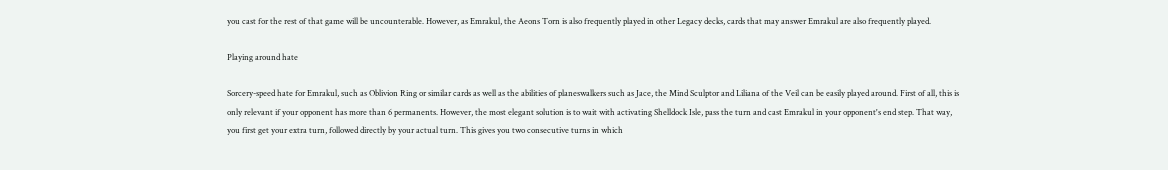you cast for the rest of that game will be uncounterable. However, as Emrakul, the Aeons Torn is also frequently played in other Legacy decks, cards that may answer Emrakul are also frequently played.

Playing around hate

Sorcery-speed hate for Emrakul, such as Oblivion Ring or similar cards as well as the abilities of planeswalkers such as Jace, the Mind Sculptor and Liliana of the Veil can be easily played around. First of all, this is only relevant if your opponent has more than 6 permanents. However, the most elegant solution is to wait with activating Shelldock Isle, pass the turn and cast Emrakul in your opponent's end step. That way, you first get your extra turn, followed directly by your actual turn. This gives you two consecutive turns in which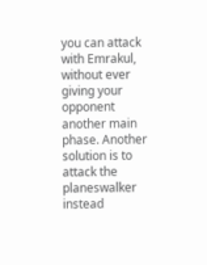you can attack with Emrakul, without ever giving your opponent another main phase. Another solution is to attack the planeswalker instead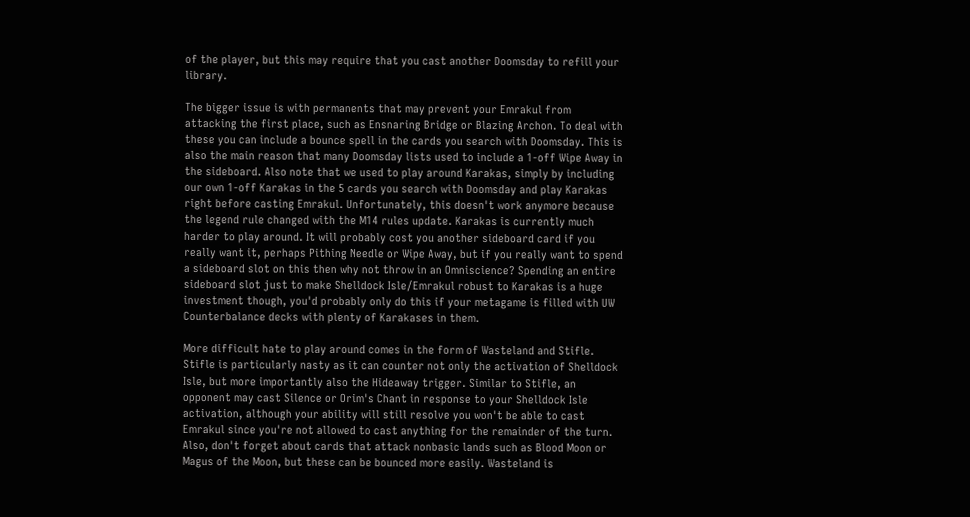of the player, but this may require that you cast another Doomsday to refill your library.

The bigger issue is with permanents that may prevent your Emrakul from attacking the first place, such as Ensnaring Bridge or Blazing Archon. To deal with these you can include a bounce spell in the cards you search with Doomsday. This is also the main reason that many Doomsday lists used to include a 1-off Wipe Away in the sideboard. Also note that we used to play around Karakas, simply by including our own 1-off Karakas in the 5 cards you search with Doomsday and play Karakas right before casting Emrakul. Unfortunately, this doesn't work anymore because the legend rule changed with the M14 rules update. Karakas is currently much harder to play around. It will probably cost you another sideboard card if you really want it, perhaps Pithing Needle or Wipe Away, but if you really want to spend a sideboard slot on this then why not throw in an Omniscience? Spending an entire sideboard slot just to make Shelldock Isle/Emrakul robust to Karakas is a huge investment though, you'd probably only do this if your metagame is filled with UW Counterbalance decks with plenty of Karakases in them.

More difficult hate to play around comes in the form of Wasteland and Stifle. Stifle is particularly nasty as it can counter not only the activation of Shelldock Isle, but more importantly also the Hideaway trigger. Similar to Stifle, an opponent may cast Silence or Orim's Chant in response to your Shelldock Isle activation, although your ability will still resolve you won't be able to cast Emrakul since you're not allowed to cast anything for the remainder of the turn. Also, don't forget about cards that attack nonbasic lands such as Blood Moon or Magus of the Moon, but these can be bounced more easily. Wasteland is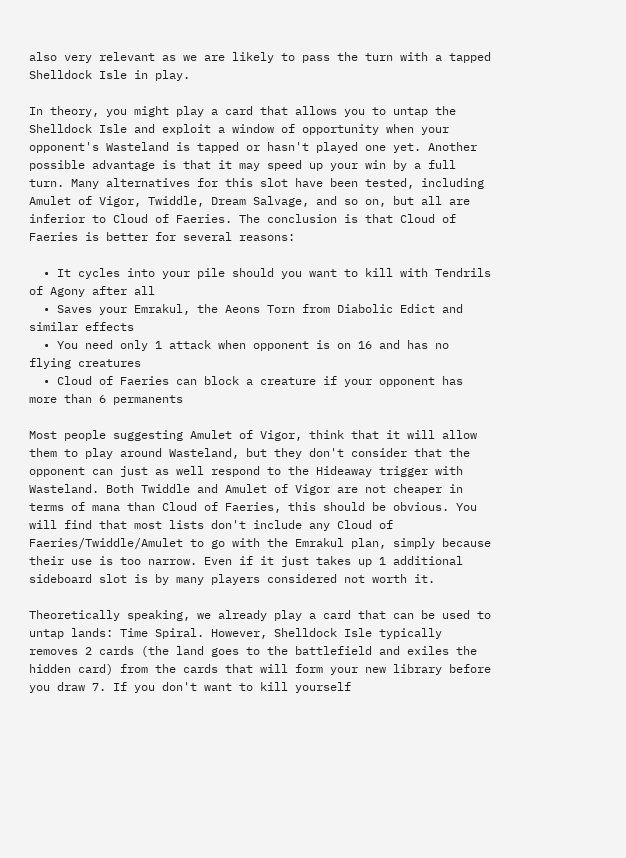also very relevant as we are likely to pass the turn with a tapped Shelldock Isle in play.

In theory, you might play a card that allows you to untap the Shelldock Isle and exploit a window of opportunity when your opponent's Wasteland is tapped or hasn't played one yet. Another possible advantage is that it may speed up your win by a full turn. Many alternatives for this slot have been tested, including Amulet of Vigor, Twiddle, Dream Salvage, and so on, but all are inferior to Cloud of Faeries. The conclusion is that Cloud of Faeries is better for several reasons:

  • It cycles into your pile should you want to kill with Tendrils of Agony after all
  • Saves your Emrakul, the Aeons Torn from Diabolic Edict and similar effects
  • You need only 1 attack when opponent is on 16 and has no flying creatures
  • Cloud of Faeries can block a creature if your opponent has more than 6 permanents

Most people suggesting Amulet of Vigor, think that it will allow them to play around Wasteland, but they don't consider that the opponent can just as well respond to the Hideaway trigger with Wasteland. Both Twiddle and Amulet of Vigor are not cheaper in terms of mana than Cloud of Faeries, this should be obvious. You will find that most lists don't include any Cloud of Faeries/Twiddle/Amulet to go with the Emrakul plan, simply because their use is too narrow. Even if it just takes up 1 additional sideboard slot is by many players considered not worth it.

Theoretically speaking, we already play a card that can be used to untap lands: Time Spiral. However, Shelldock Isle typically removes 2 cards (the land goes to the battlefield and exiles the hidden card) from the cards that will form your new library before you draw 7. If you don't want to kill yourself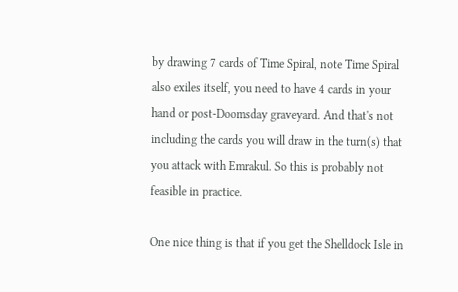by drawing 7 cards of Time Spiral, note Time Spiral also exiles itself, you need to have 4 cards in your hand or post-Doomsday graveyard. And that's not including the cards you will draw in the turn(s) that you attack with Emrakul. So this is probably not feasible in practice.

One nice thing is that if you get the Shelldock Isle in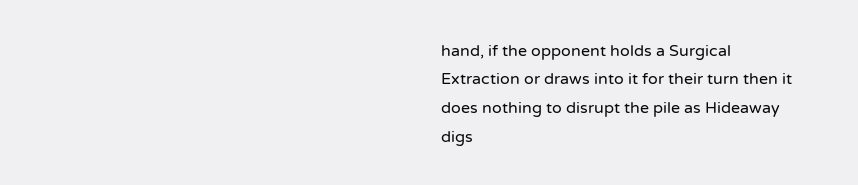hand, if the opponent holds a Surgical Extraction or draws into it for their turn then it does nothing to disrupt the pile as Hideaway digs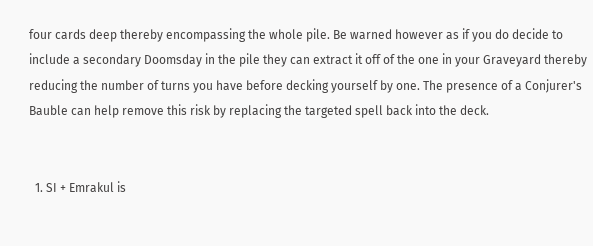four cards deep thereby encompassing the whole pile. Be warned however as if you do decide to include a secondary Doomsday in the pile they can extract it off of the one in your Graveyard thereby reducing the number of turns you have before decking yourself by one. The presence of a Conjurer's Bauble can help remove this risk by replacing the targeted spell back into the deck.


  1. SI + Emrakul is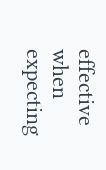effective when expecting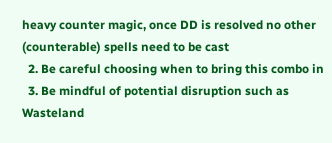heavy counter magic, once DD is resolved no other (counterable) spells need to be cast
  2. Be careful choosing when to bring this combo in
  3. Be mindful of potential disruption such as Wasteland